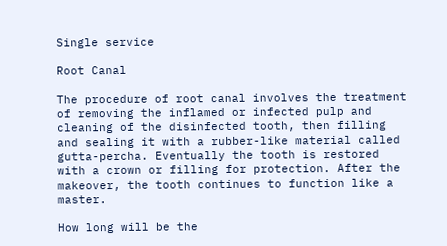Single service

Root Canal

The procedure of root canal involves the treatment of removing the inflamed or infected pulp and cleaning of the disinfected tooth, then filling and sealing it with a rubber-like material called gutta-percha. Eventually the tooth is restored with a crown or filling for protection. After the makeover, the tooth continues to function like a master.

How long will be the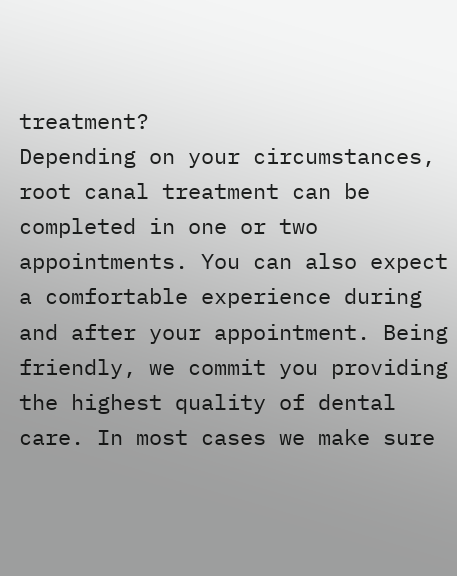treatment?
Depending on your circumstances, root canal treatment can be completed in one or two appointments. You can also expect a comfortable experience during and after your appointment. Being friendly, we commit you providing the highest quality of dental care. In most cases we make sure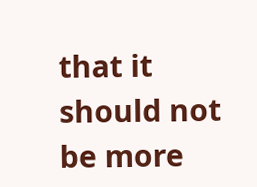that it should not be more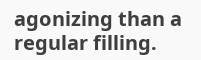agonizing than a regular filling.